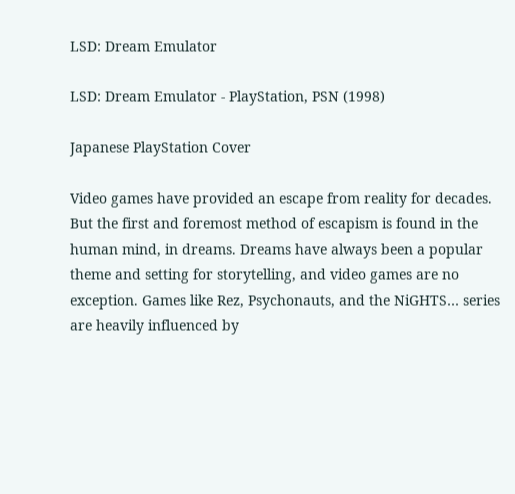LSD: Dream Emulator

LSD: Dream Emulator - PlayStation, PSN (1998)

Japanese PlayStation Cover

Video games have provided an escape from reality for decades. But the first and foremost method of escapism is found in the human mind, in dreams. Dreams have always been a popular theme and setting for storytelling, and video games are no exception. Games like Rez, Psychonauts, and the NiGHTS… series are heavily influenced by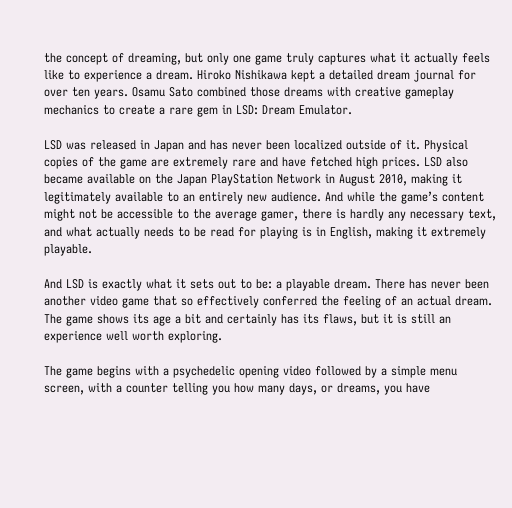the concept of dreaming, but only one game truly captures what it actually feels like to experience a dream. Hiroko Nishikawa kept a detailed dream journal for over ten years. Osamu Sato combined those dreams with creative gameplay mechanics to create a rare gem in LSD: Dream Emulator.

LSD was released in Japan and has never been localized outside of it. Physical copies of the game are extremely rare and have fetched high prices. LSD also became available on the Japan PlayStation Network in August 2010, making it legitimately available to an entirely new audience. And while the game’s content might not be accessible to the average gamer, there is hardly any necessary text, and what actually needs to be read for playing is in English, making it extremely playable.

And LSD is exactly what it sets out to be: a playable dream. There has never been another video game that so effectively conferred the feeling of an actual dream. The game shows its age a bit and certainly has its flaws, but it is still an experience well worth exploring.

The game begins with a psychedelic opening video followed by a simple menu screen, with a counter telling you how many days, or dreams, you have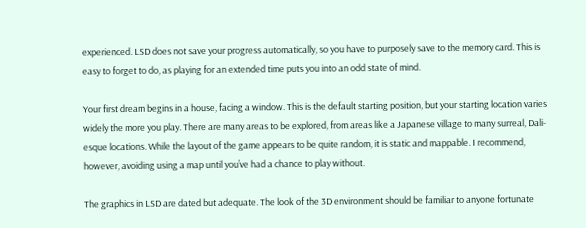experienced. LSD does not save your progress automatically, so you have to purposely save to the memory card. This is easy to forget to do, as playing for an extended time puts you into an odd state of mind.

Your first dream begins in a house, facing a window. This is the default starting position, but your starting location varies widely the more you play. There are many areas to be explored, from areas like a Japanese village to many surreal, Dali-esque locations. While the layout of the game appears to be quite random, it is static and mappable. I recommend, however, avoiding using a map until you’ve had a chance to play without.

The graphics in LSD are dated but adequate. The look of the 3D environment should be familiar to anyone fortunate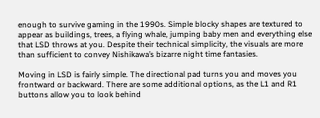enough to survive gaming in the 1990s. Simple blocky shapes are textured to appear as buildings, trees, a flying whale, jumping baby men and everything else that LSD throws at you. Despite their technical simplicity, the visuals are more than sufficient to convey Nishikawa’s bizarre night time fantasies.

Moving in LSD is fairly simple. The directional pad turns you and moves you frontward or backward. There are some additional options, as the L1 and R1 buttons allow you to look behind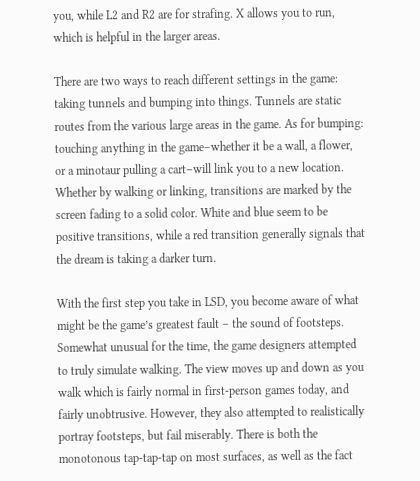you, while L2 and R2 are for strafing. X allows you to run, which is helpful in the larger areas.

There are two ways to reach different settings in the game: taking tunnels and bumping into things. Tunnels are static routes from the various large areas in the game. As for bumping: touching anything in the game–whether it be a wall, a flower, or a minotaur pulling a cart–will link you to a new location. Whether by walking or linking, transitions are marked by the screen fading to a solid color. White and blue seem to be positive transitions, while a red transition generally signals that the dream is taking a darker turn.

With the first step you take in LSD, you become aware of what might be the game’s greatest fault – the sound of footsteps. Somewhat unusual for the time, the game designers attempted to truly simulate walking. The view moves up and down as you walk which is fairly normal in first-person games today, and fairly unobtrusive. However, they also attempted to realistically portray footsteps, but fail miserably. There is both the monotonous tap-tap-tap on most surfaces, as well as the fact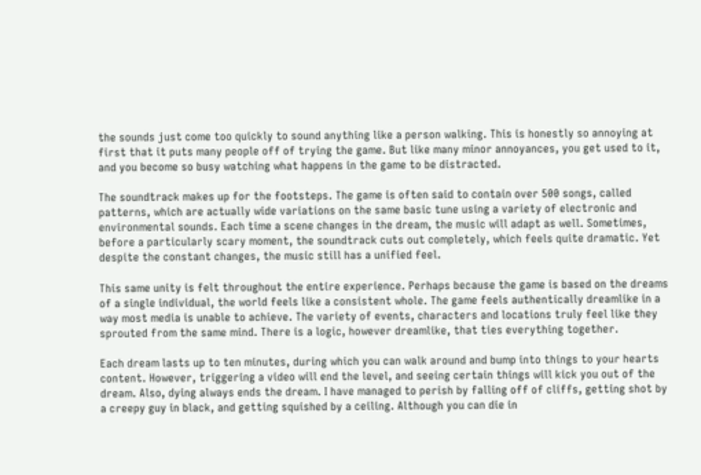the sounds just come too quickly to sound anything like a person walking. This is honestly so annoying at first that it puts many people off of trying the game. But like many minor annoyances, you get used to it, and you become so busy watching what happens in the game to be distracted.

The soundtrack makes up for the footsteps. The game is often said to contain over 500 songs, called patterns, which are actually wide variations on the same basic tune using a variety of electronic and environmental sounds. Each time a scene changes in the dream, the music will adapt as well. Sometimes, before a particularly scary moment, the soundtrack cuts out completely, which feels quite dramatic. Yet despite the constant changes, the music still has a unified feel.

This same unity is felt throughout the entire experience. Perhaps because the game is based on the dreams of a single individual, the world feels like a consistent whole. The game feels authentically dreamlike in a way most media is unable to achieve. The variety of events, characters and locations truly feel like they sprouted from the same mind. There is a logic, however dreamlike, that ties everything together.

Each dream lasts up to ten minutes, during which you can walk around and bump into things to your hearts content. However, triggering a video will end the level, and seeing certain things will kick you out of the dream. Also, dying always ends the dream. I have managed to perish by falling off of cliffs, getting shot by a creepy guy in black, and getting squished by a ceiling. Although you can die in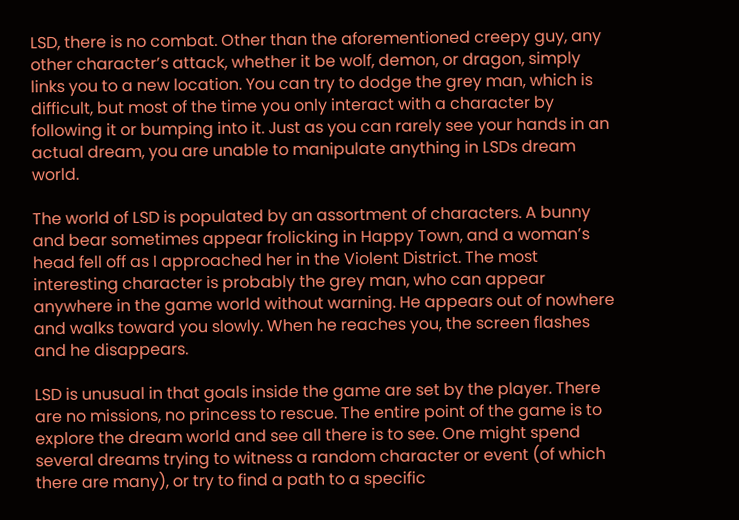LSD, there is no combat. Other than the aforementioned creepy guy, any other character’s attack, whether it be wolf, demon, or dragon, simply links you to a new location. You can try to dodge the grey man, which is difficult, but most of the time you only interact with a character by following it or bumping into it. Just as you can rarely see your hands in an actual dream, you are unable to manipulate anything in LSDs dream world.

The world of LSD is populated by an assortment of characters. A bunny and bear sometimes appear frolicking in Happy Town, and a woman’s head fell off as I approached her in the Violent District. The most interesting character is probably the grey man, who can appear anywhere in the game world without warning. He appears out of nowhere and walks toward you slowly. When he reaches you, the screen flashes and he disappears.

LSD is unusual in that goals inside the game are set by the player. There are no missions, no princess to rescue. The entire point of the game is to explore the dream world and see all there is to see. One might spend several dreams trying to witness a random character or event (of which there are many), or try to find a path to a specific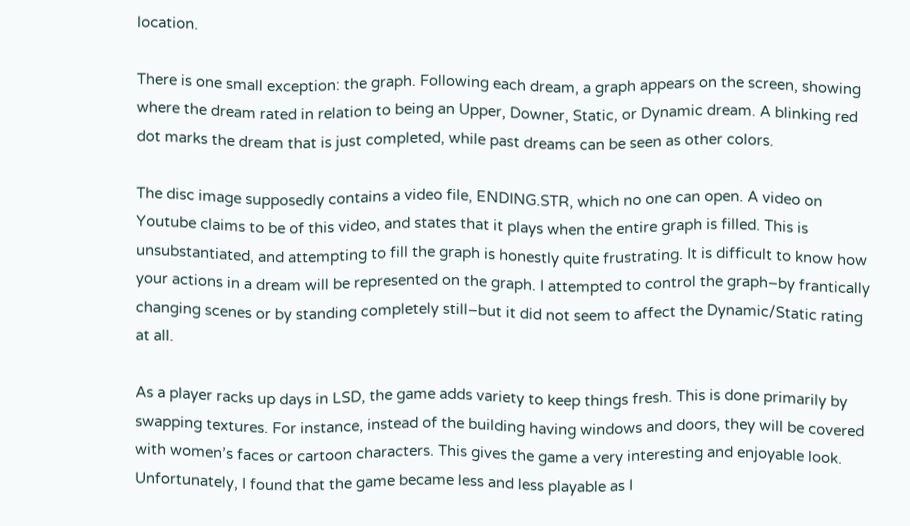location.

There is one small exception: the graph. Following each dream, a graph appears on the screen, showing where the dream rated in relation to being an Upper, Downer, Static, or Dynamic dream. A blinking red dot marks the dream that is just completed, while past dreams can be seen as other colors.

The disc image supposedly contains a video file, ENDING.STR, which no one can open. A video on Youtube claims to be of this video, and states that it plays when the entire graph is filled. This is unsubstantiated, and attempting to fill the graph is honestly quite frustrating. It is difficult to know how your actions in a dream will be represented on the graph. I attempted to control the graph–by frantically changing scenes or by standing completely still–but it did not seem to affect the Dynamic/Static rating at all.

As a player racks up days in LSD, the game adds variety to keep things fresh. This is done primarily by swapping textures. For instance, instead of the building having windows and doors, they will be covered with women’s faces or cartoon characters. This gives the game a very interesting and enjoyable look. Unfortunately, I found that the game became less and less playable as I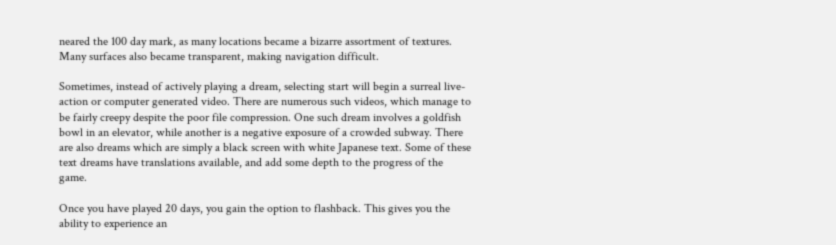neared the 100 day mark, as many locations became a bizarre assortment of textures. Many surfaces also became transparent, making navigation difficult.

Sometimes, instead of actively playing a dream, selecting start will begin a surreal live-action or computer generated video. There are numerous such videos, which manage to be fairly creepy despite the poor file compression. One such dream involves a goldfish bowl in an elevator, while another is a negative exposure of a crowded subway. There are also dreams which are simply a black screen with white Japanese text. Some of these text dreams have translations available, and add some depth to the progress of the game.

Once you have played 20 days, you gain the option to flashback. This gives you the ability to experience an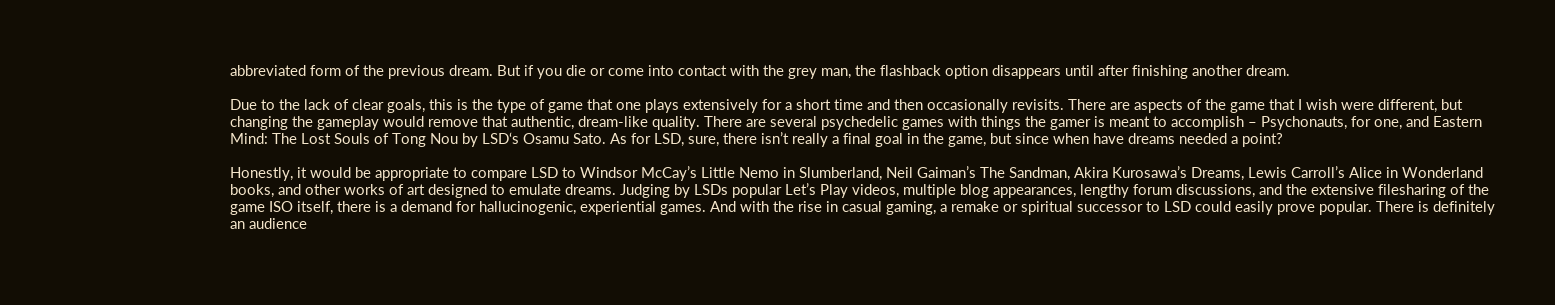abbreviated form of the previous dream. But if you die or come into contact with the grey man, the flashback option disappears until after finishing another dream.

Due to the lack of clear goals, this is the type of game that one plays extensively for a short time and then occasionally revisits. There are aspects of the game that I wish were different, but changing the gameplay would remove that authentic, dream-like quality. There are several psychedelic games with things the gamer is meant to accomplish – Psychonauts, for one, and Eastern Mind: The Lost Souls of Tong Nou by LSD‘s Osamu Sato. As for LSD, sure, there isn’t really a final goal in the game, but since when have dreams needed a point?

Honestly, it would be appropriate to compare LSD to Windsor McCay’s Little Nemo in Slumberland, Neil Gaiman’s The Sandman, Akira Kurosawa’s Dreams, Lewis Carroll’s Alice in Wonderland books, and other works of art designed to emulate dreams. Judging by LSDs popular Let’s Play videos, multiple blog appearances, lengthy forum discussions, and the extensive filesharing of the game ISO itself, there is a demand for hallucinogenic, experiential games. And with the rise in casual gaming, a remake or spiritual successor to LSD could easily prove popular. There is definitely an audience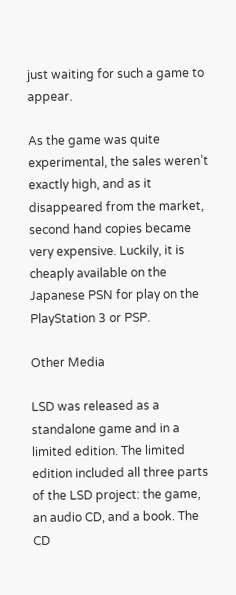just waiting for such a game to appear.

As the game was quite experimental, the sales weren’t exactly high, and as it disappeared from the market, second hand copies became very expensive. Luckily, it is cheaply available on the Japanese PSN for play on the PlayStation 3 or PSP.

Other Media

LSD was released as a standalone game and in a limited edition. The limited edition included all three parts of the LSD project: the game, an audio CD, and a book. The CD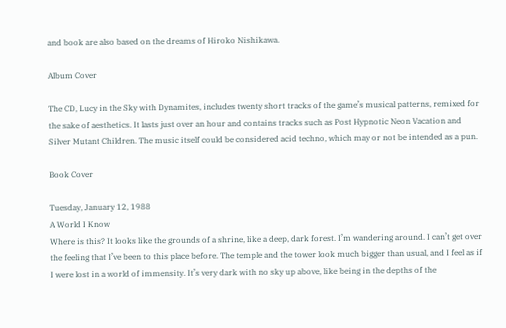and book are also based on the dreams of Hiroko Nishikawa.

Album Cover

The CD, Lucy in the Sky with Dynamites, includes twenty short tracks of the game’s musical patterns, remixed for the sake of aesthetics. It lasts just over an hour and contains tracks such as Post Hypnotic Neon Vacation and Silver Mutant Children. The music itself could be considered acid techno, which may or not be intended as a pun.

Book Cover

Tuesday, January 12, 1988
A World I Know
Where is this? It looks like the grounds of a shrine, like a deep, dark forest. I’m wandering around. I can’t get over the feeling that I’ve been to this place before. The temple and the tower look much bigger than usual, and I feel as if I were lost in a world of immensity. It’s very dark with no sky up above, like being in the depths of the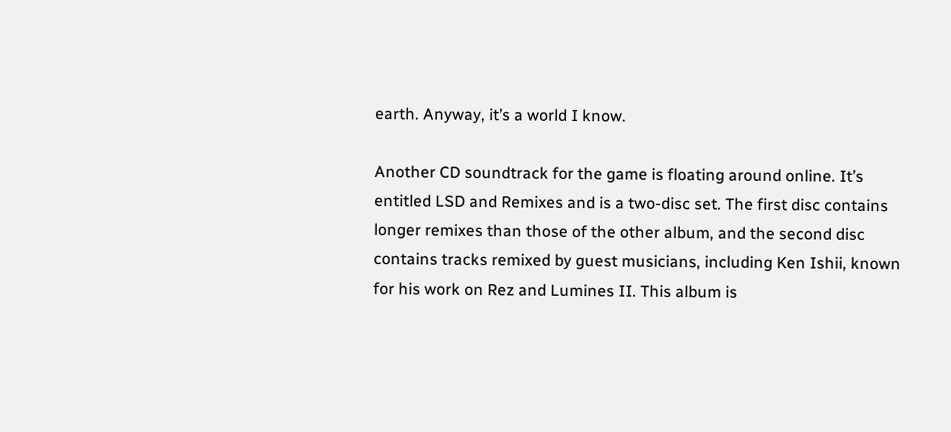earth. Anyway, it’s a world I know.

Another CD soundtrack for the game is floating around online. It’s entitled LSD and Remixes and is a two-disc set. The first disc contains longer remixes than those of the other album, and the second disc contains tracks remixed by guest musicians, including Ken Ishii, known for his work on Rez and Lumines II. This album is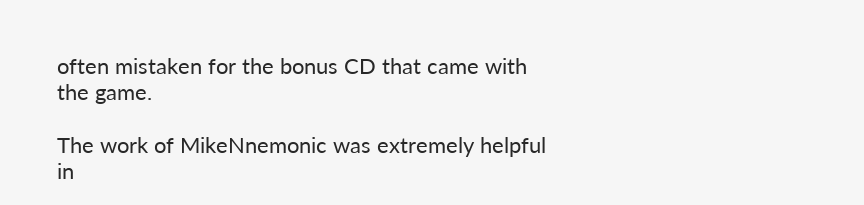often mistaken for the bonus CD that came with the game.

The work of MikeNnemonic was extremely helpful in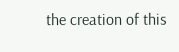the creation of this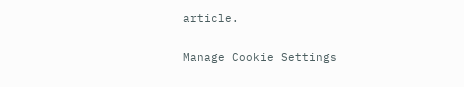article.

Manage Cookie Settings